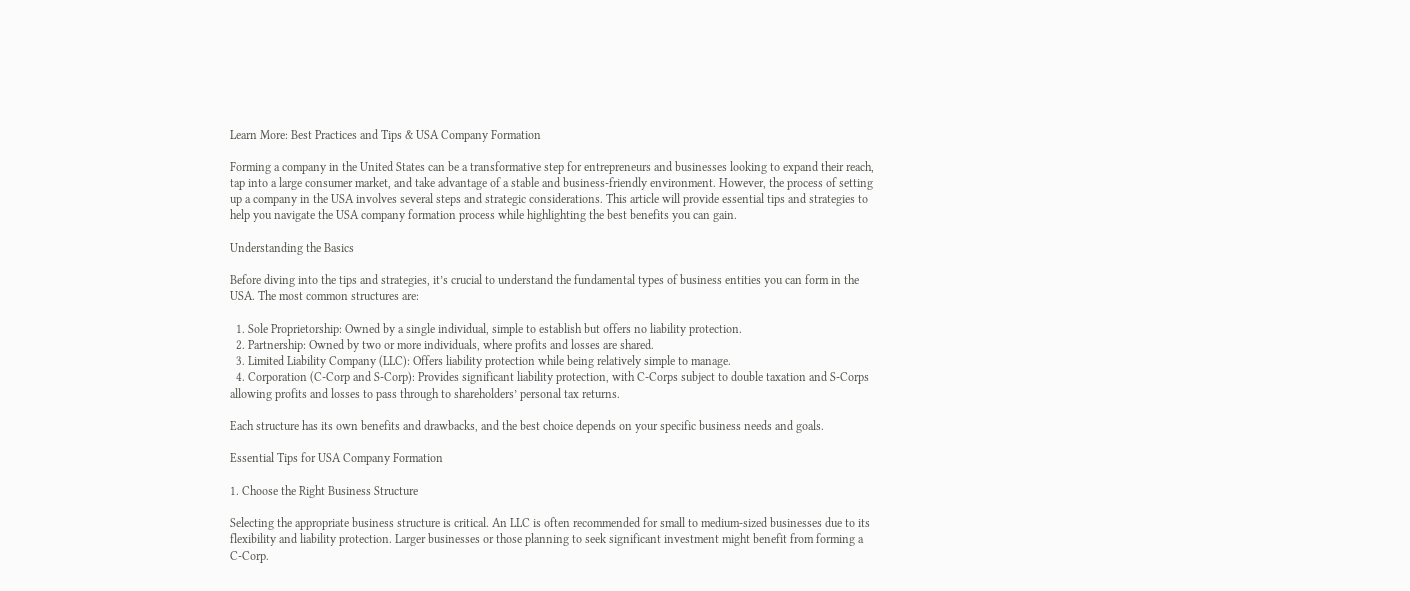Learn More: Best Practices and Tips & USA Company Formation

Forming a company in the United States can be a transformative step for entrepreneurs and businesses looking to expand their reach, tap into a large consumer market, and take advantage of a stable and business-friendly environment. However, the process of setting up a company in the USA involves several steps and strategic considerations. This article will provide essential tips and strategies to help you navigate the USA company formation process while highlighting the best benefits you can gain.

Understanding the Basics

Before diving into the tips and strategies, it’s crucial to understand the fundamental types of business entities you can form in the USA. The most common structures are:

  1. Sole Proprietorship: Owned by a single individual, simple to establish but offers no liability protection.
  2. Partnership: Owned by two or more individuals, where profits and losses are shared.
  3. Limited Liability Company (LLC): Offers liability protection while being relatively simple to manage.
  4. Corporation (C-Corp and S-Corp): Provides significant liability protection, with C-Corps subject to double taxation and S-Corps allowing profits and losses to pass through to shareholders’ personal tax returns.

Each structure has its own benefits and drawbacks, and the best choice depends on your specific business needs and goals.

Essential Tips for USA Company Formation

1. Choose the Right Business Structure

Selecting the appropriate business structure is critical. An LLC is often recommended for small to medium-sized businesses due to its flexibility and liability protection. Larger businesses or those planning to seek significant investment might benefit from forming a C-Corp.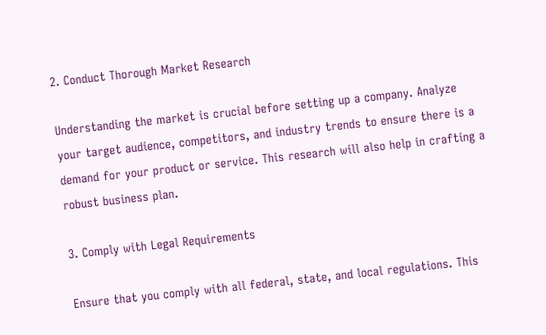2. Conduct Thorough Market Research

Understanding the market is crucial before setting up a company. Analyze your target audience, competitors, and industry trends to ensure there is a demand for your product or service. This research will also help in crafting a robust business plan.

3. Comply with Legal Requirements

Ensure that you comply with all federal, state, and local regulations. This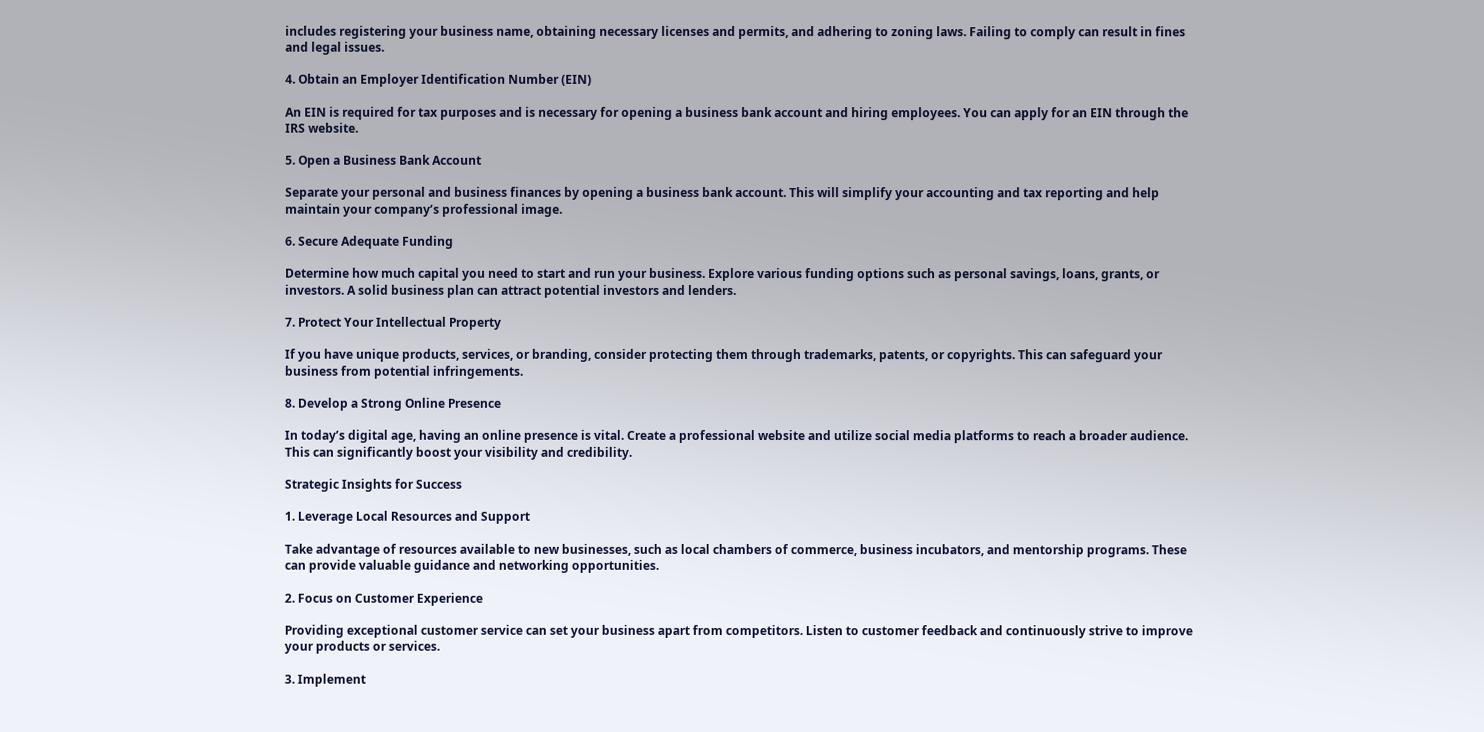includes registering your business name, obtaining necessary licenses and permits, and adhering to zoning laws. Failing to comply can result in fines and legal issues.

4. Obtain an Employer Identification Number (EIN)

An EIN is required for tax purposes and is necessary for opening a business bank account and hiring employees. You can apply for an EIN through the IRS website.

5. Open a Business Bank Account

Separate your personal and business finances by opening a business bank account. This will simplify your accounting and tax reporting and help maintain your company’s professional image.

6. Secure Adequate Funding

Determine how much capital you need to start and run your business. Explore various funding options such as personal savings, loans, grants, or investors. A solid business plan can attract potential investors and lenders.

7. Protect Your Intellectual Property

If you have unique products, services, or branding, consider protecting them through trademarks, patents, or copyrights. This can safeguard your business from potential infringements.

8. Develop a Strong Online Presence

In today’s digital age, having an online presence is vital. Create a professional website and utilize social media platforms to reach a broader audience. This can significantly boost your visibility and credibility.

Strategic Insights for Success

1. Leverage Local Resources and Support

Take advantage of resources available to new businesses, such as local chambers of commerce, business incubators, and mentorship programs. These can provide valuable guidance and networking opportunities.

2. Focus on Customer Experience

Providing exceptional customer service can set your business apart from competitors. Listen to customer feedback and continuously strive to improve your products or services.

3. Implement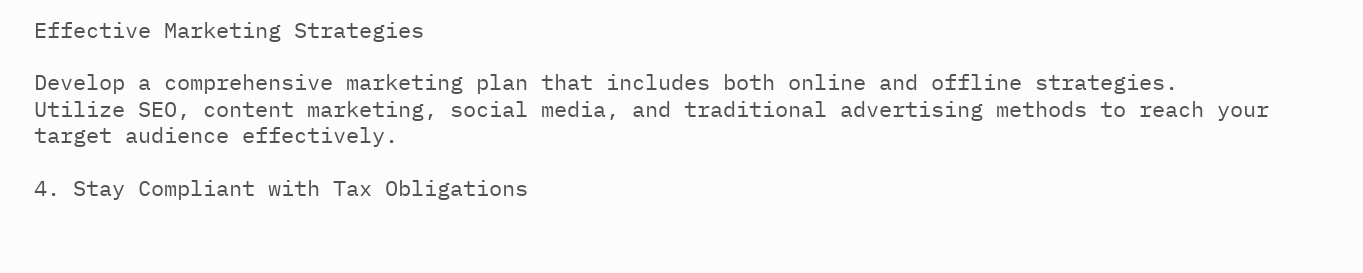Effective Marketing Strategies

Develop a comprehensive marketing plan that includes both online and offline strategies. Utilize SEO, content marketing, social media, and traditional advertising methods to reach your target audience effectively.

4. Stay Compliant with Tax Obligations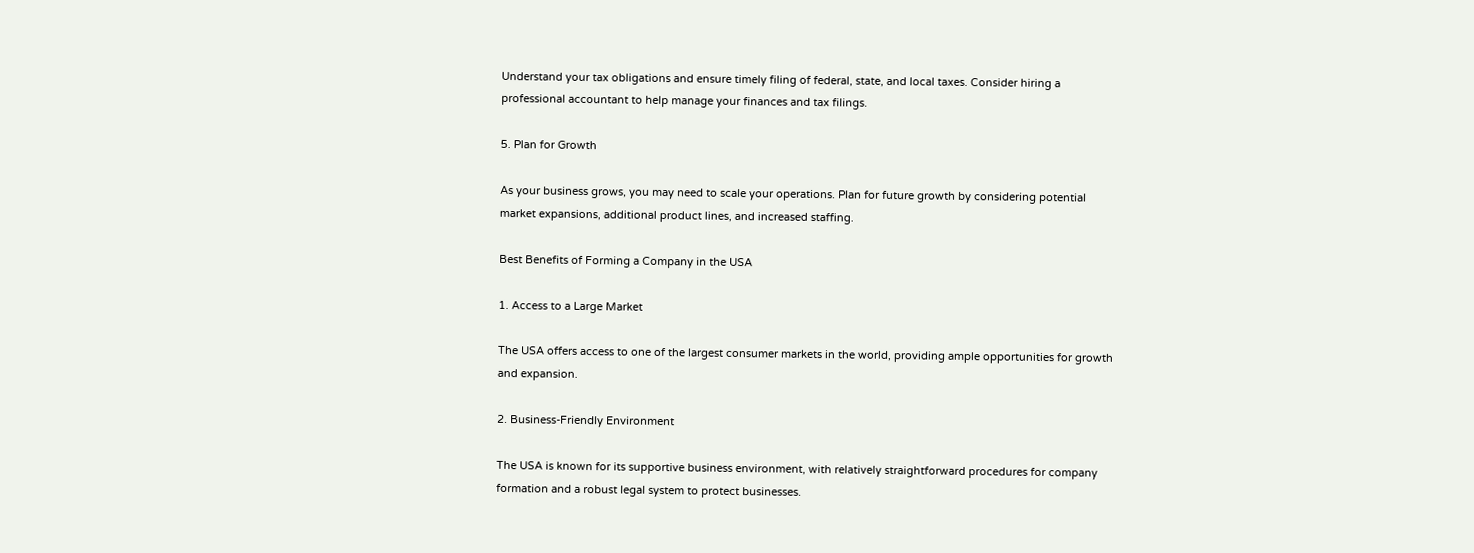Understand your tax obligations and ensure timely filing of federal, state, and local taxes. Consider hiring a professional accountant to help manage your finances and tax filings.

5. Plan for Growth

As your business grows, you may need to scale your operations. Plan for future growth by considering potential market expansions, additional product lines, and increased staffing.

Best Benefits of Forming a Company in the USA

1. Access to a Large Market

The USA offers access to one of the largest consumer markets in the world, providing ample opportunities for growth and expansion.

2. Business-Friendly Environment

The USA is known for its supportive business environment, with relatively straightforward procedures for company formation and a robust legal system to protect businesses.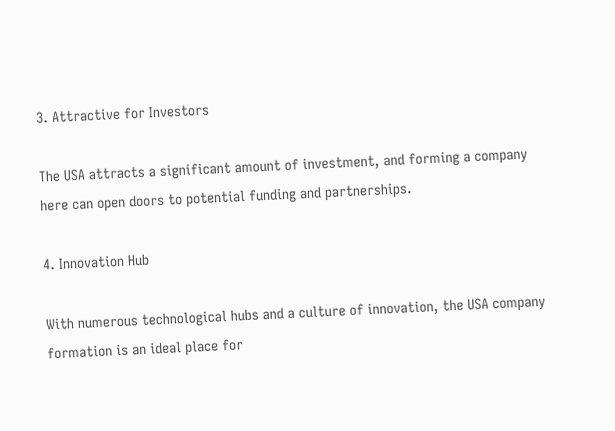3. Attractive for Investors

The USA attracts a significant amount of investment, and forming a company here can open doors to potential funding and partnerships.

4. Innovation Hub

With numerous technological hubs and a culture of innovation, the USA company formation is an ideal place for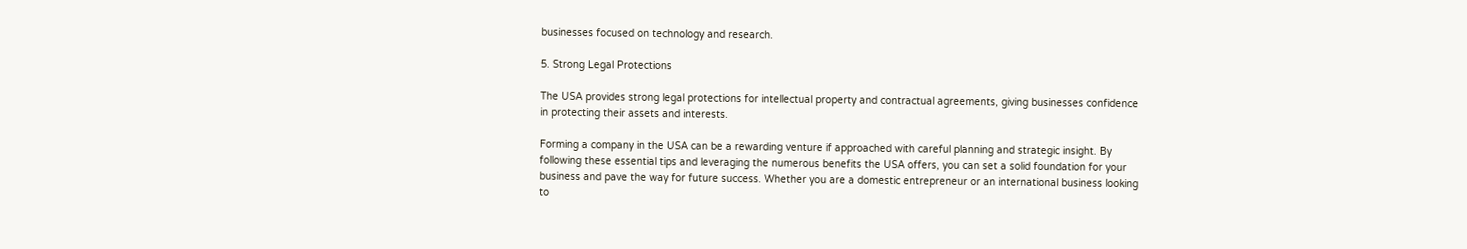businesses focused on technology and research.

5. Strong Legal Protections

The USA provides strong legal protections for intellectual property and contractual agreements, giving businesses confidence in protecting their assets and interests.

Forming a company in the USA can be a rewarding venture if approached with careful planning and strategic insight. By following these essential tips and leveraging the numerous benefits the USA offers, you can set a solid foundation for your business and pave the way for future success. Whether you are a domestic entrepreneur or an international business looking to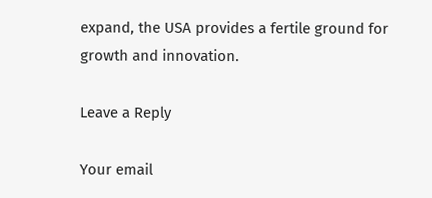expand, the USA provides a fertile ground for growth and innovation.

Leave a Reply

Your email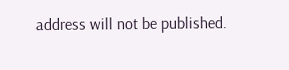address will not be published.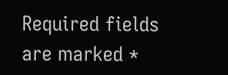Required fields are marked *